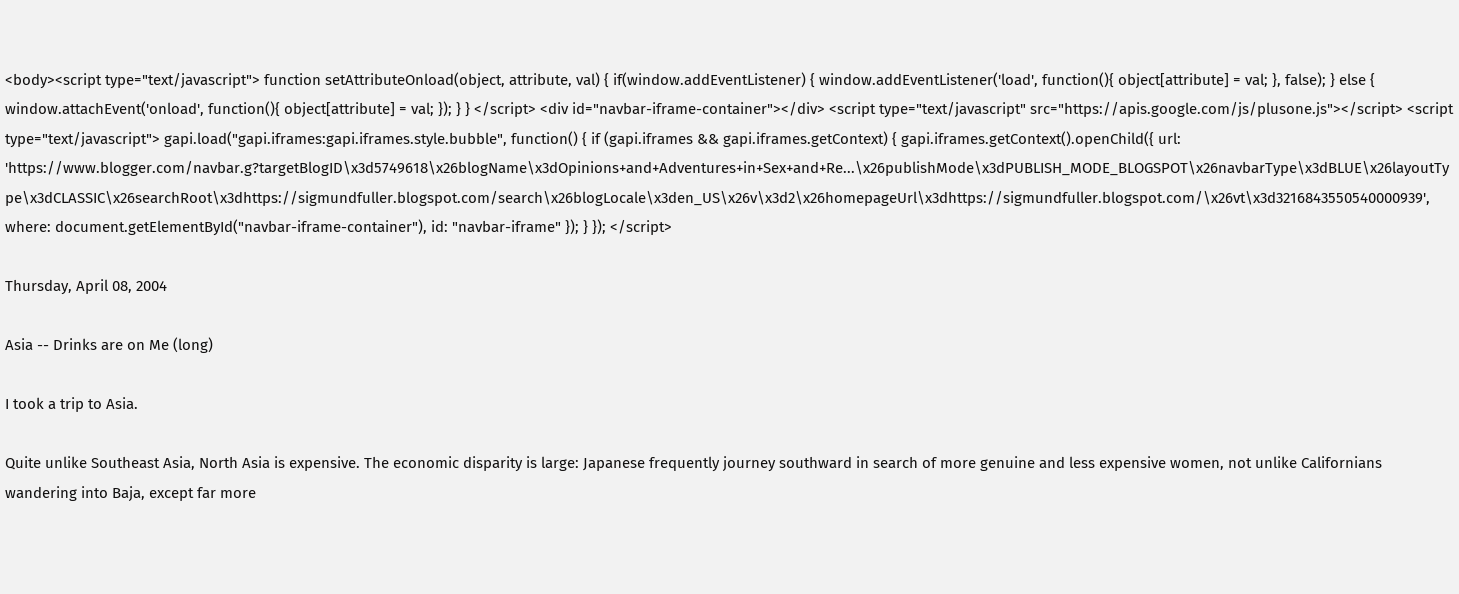<body><script type="text/javascript"> function setAttributeOnload(object, attribute, val) { if(window.addEventListener) { window.addEventListener('load', function(){ object[attribute] = val; }, false); } else { window.attachEvent('onload', function(){ object[attribute] = val; }); } } </script> <div id="navbar-iframe-container"></div> <script type="text/javascript" src="https://apis.google.com/js/plusone.js"></script> <script type="text/javascript"> gapi.load("gapi.iframes:gapi.iframes.style.bubble", function() { if (gapi.iframes && gapi.iframes.getContext) { gapi.iframes.getContext().openChild({ url: 'https://www.blogger.com/navbar.g?targetBlogID\x3d5749618\x26blogName\x3dOpinions+and+Adventures+in+Sex+and+Re...\x26publishMode\x3dPUBLISH_MODE_BLOGSPOT\x26navbarType\x3dBLUE\x26layoutType\x3dCLASSIC\x26searchRoot\x3dhttps://sigmundfuller.blogspot.com/search\x26blogLocale\x3den_US\x26v\x3d2\x26homepageUrl\x3dhttps://sigmundfuller.blogspot.com/\x26vt\x3d3216843550540000939', where: document.getElementById("navbar-iframe-container"), id: "navbar-iframe" }); } }); </script>

Thursday, April 08, 2004

Asia -- Drinks are on Me (long)

I took a trip to Asia.

Quite unlike Southeast Asia, North Asia is expensive. The economic disparity is large: Japanese frequently journey southward in search of more genuine and less expensive women, not unlike Californians wandering into Baja, except far more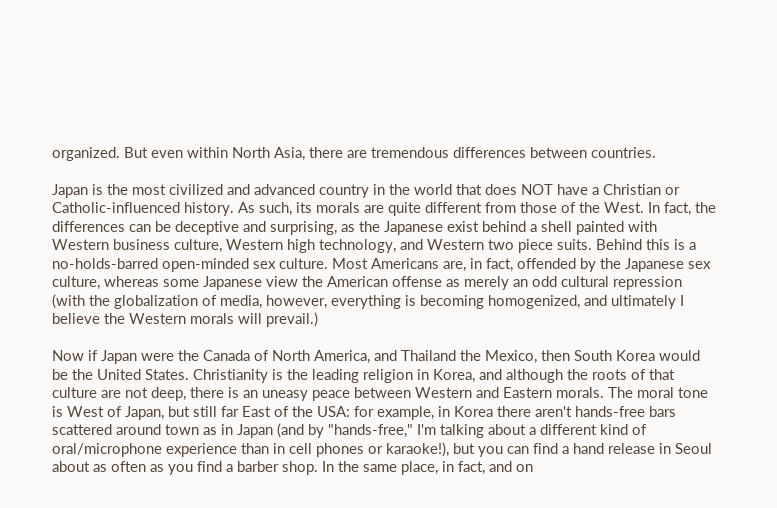organized. But even within North Asia, there are tremendous differences between countries.

Japan is the most civilized and advanced country in the world that does NOT have a Christian or Catholic-influenced history. As such, its morals are quite different from those of the West. In fact, the differences can be deceptive and surprising, as the Japanese exist behind a shell painted with Western business culture, Western high technology, and Western two piece suits. Behind this is a no-holds-barred open-minded sex culture. Most Americans are, in fact, offended by the Japanese sex culture, whereas some Japanese view the American offense as merely an odd cultural repression (with the globalization of media, however, everything is becoming homogenized, and ultimately I believe the Western morals will prevail.)

Now if Japan were the Canada of North America, and Thailand the Mexico, then South Korea would be the United States. Christianity is the leading religion in Korea, and although the roots of that culture are not deep, there is an uneasy peace between Western and Eastern morals. The moral tone is West of Japan, but still far East of the USA: for example, in Korea there aren't hands-free bars scattered around town as in Japan (and by "hands-free," I'm talking about a different kind of oral/microphone experience than in cell phones or karaoke!), but you can find a hand release in Seoul about as often as you find a barber shop. In the same place, in fact, and on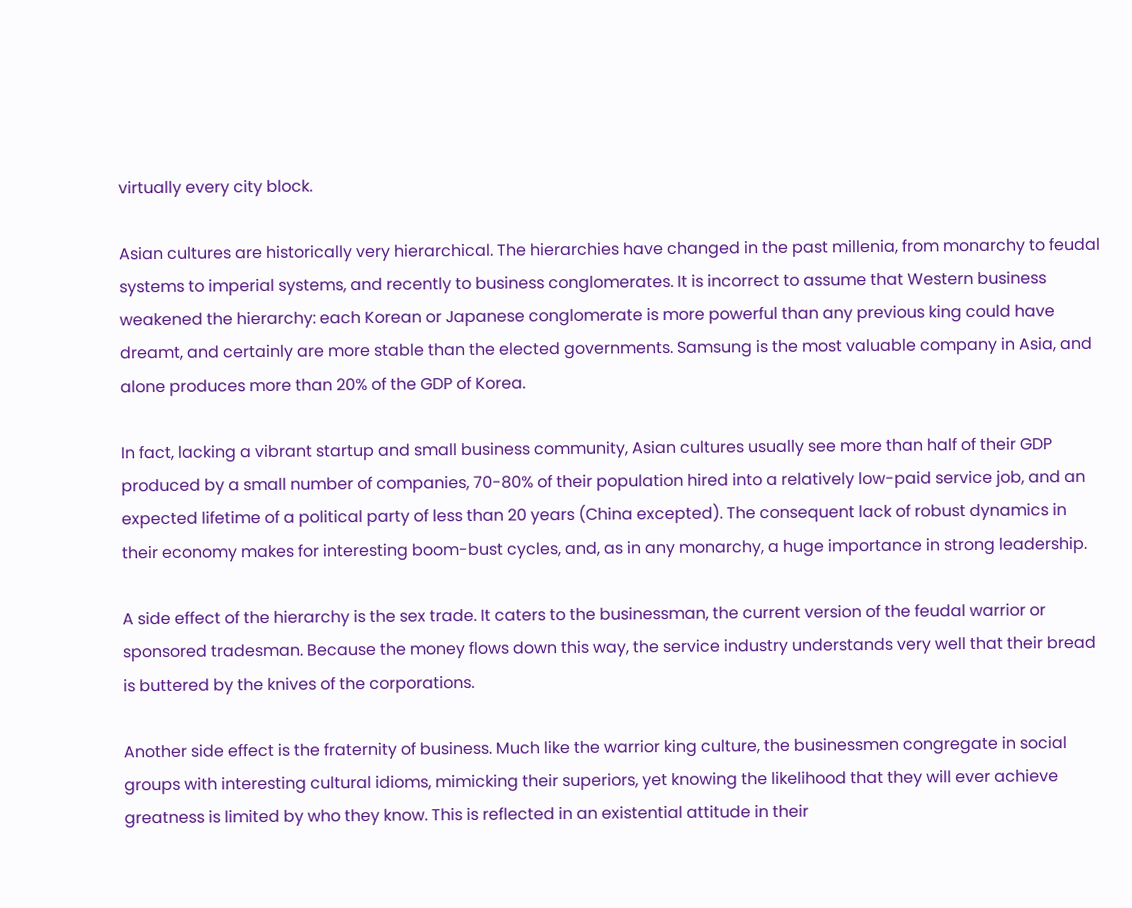virtually every city block.

Asian cultures are historically very hierarchical. The hierarchies have changed in the past millenia, from monarchy to feudal systems to imperial systems, and recently to business conglomerates. It is incorrect to assume that Western business weakened the hierarchy: each Korean or Japanese conglomerate is more powerful than any previous king could have dreamt, and certainly are more stable than the elected governments. Samsung is the most valuable company in Asia, and alone produces more than 20% of the GDP of Korea.

In fact, lacking a vibrant startup and small business community, Asian cultures usually see more than half of their GDP produced by a small number of companies, 70-80% of their population hired into a relatively low-paid service job, and an expected lifetime of a political party of less than 20 years (China excepted). The consequent lack of robust dynamics in their economy makes for interesting boom-bust cycles, and, as in any monarchy, a huge importance in strong leadership.

A side effect of the hierarchy is the sex trade. It caters to the businessman, the current version of the feudal warrior or sponsored tradesman. Because the money flows down this way, the service industry understands very well that their bread is buttered by the knives of the corporations.

Another side effect is the fraternity of business. Much like the warrior king culture, the businessmen congregate in social groups with interesting cultural idioms, mimicking their superiors, yet knowing the likelihood that they will ever achieve greatness is limited by who they know. This is reflected in an existential attitude in their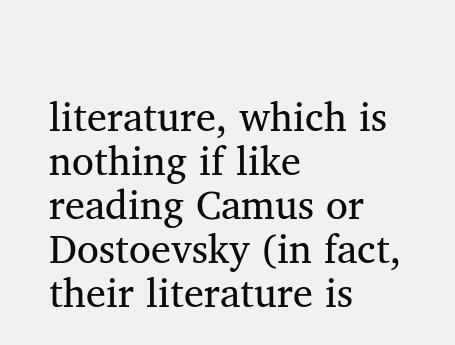literature, which is nothing if like reading Camus or Dostoevsky (in fact, their literature is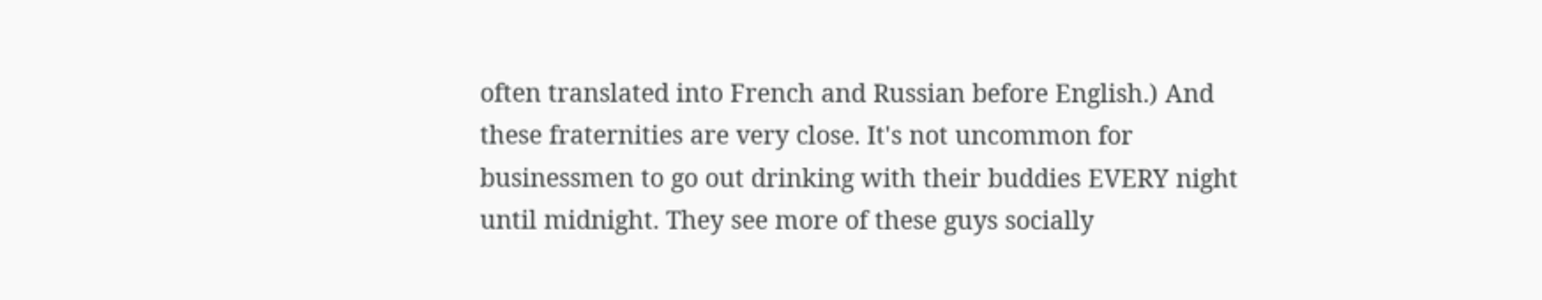often translated into French and Russian before English.) And these fraternities are very close. It's not uncommon for businessmen to go out drinking with their buddies EVERY night until midnight. They see more of these guys socially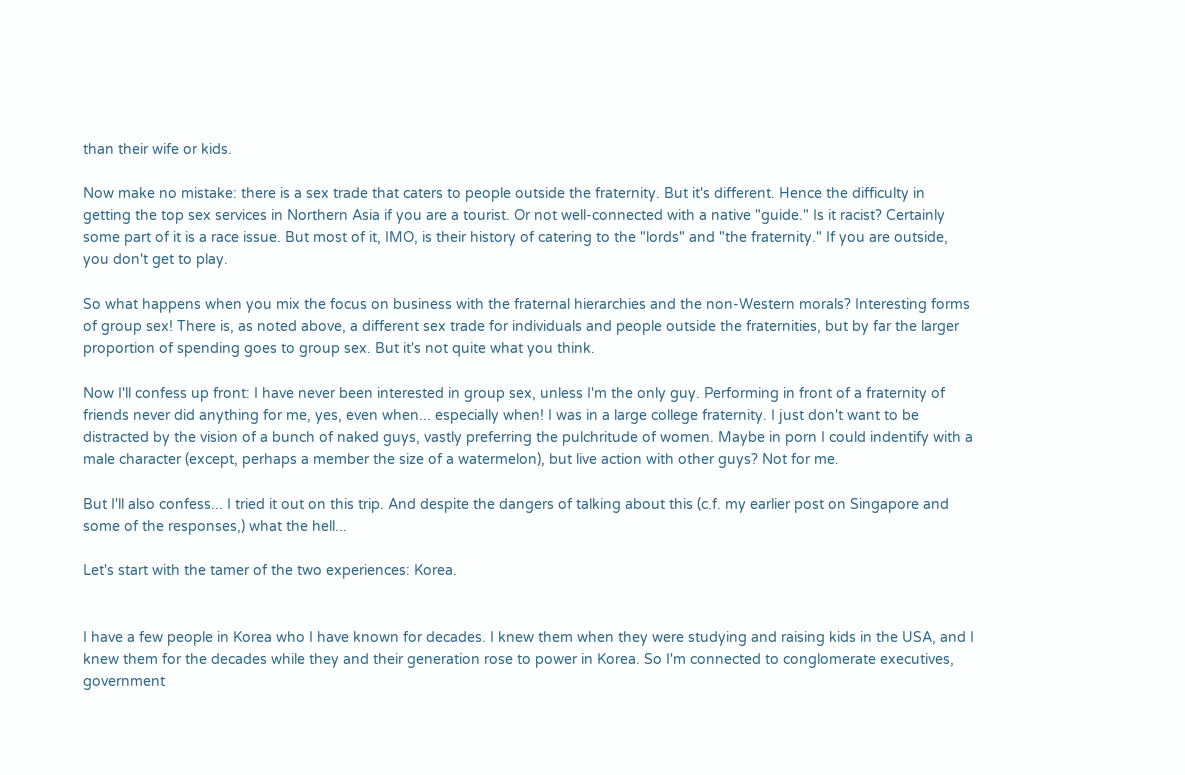than their wife or kids.

Now make no mistake: there is a sex trade that caters to people outside the fraternity. But it's different. Hence the difficulty in getting the top sex services in Northern Asia if you are a tourist. Or not well-connected with a native "guide." Is it racist? Certainly some part of it is a race issue. But most of it, IMO, is their history of catering to the "lords" and "the fraternity." If you are outside, you don't get to play.

So what happens when you mix the focus on business with the fraternal hierarchies and the non-Western morals? Interesting forms of group sex! There is, as noted above, a different sex trade for individuals and people outside the fraternities, but by far the larger proportion of spending goes to group sex. But it's not quite what you think.

Now I'll confess up front: I have never been interested in group sex, unless I'm the only guy. Performing in front of a fraternity of friends never did anything for me, yes, even when... especially when! I was in a large college fraternity. I just don't want to be distracted by the vision of a bunch of naked guys, vastly preferring the pulchritude of women. Maybe in porn I could indentify with a male character (except, perhaps a member the size of a watermelon), but live action with other guys? Not for me.

But I'll also confess... I tried it out on this trip. And despite the dangers of talking about this (c.f. my earlier post on Singapore and some of the responses,) what the hell...

Let's start with the tamer of the two experiences: Korea.


I have a few people in Korea who I have known for decades. I knew them when they were studying and raising kids in the USA, and I knew them for the decades while they and their generation rose to power in Korea. So I'm connected to conglomerate executives, government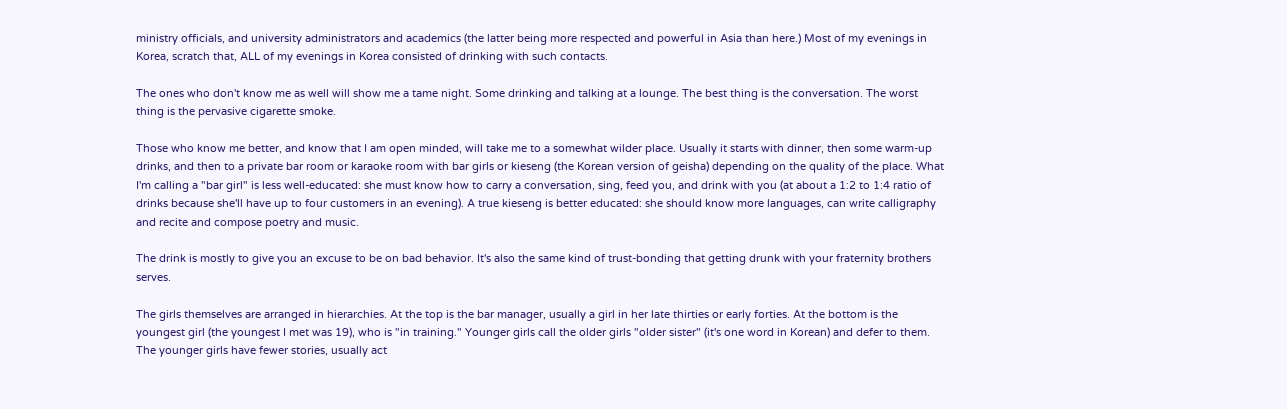ministry officials, and university administrators and academics (the latter being more respected and powerful in Asia than here.) Most of my evenings in Korea, scratch that, ALL of my evenings in Korea consisted of drinking with such contacts.

The ones who don't know me as well will show me a tame night. Some drinking and talking at a lounge. The best thing is the conversation. The worst thing is the pervasive cigarette smoke.

Those who know me better, and know that I am open minded, will take me to a somewhat wilder place. Usually it starts with dinner, then some warm-up drinks, and then to a private bar room or karaoke room with bar girls or kieseng (the Korean version of geisha) depending on the quality of the place. What I'm calling a "bar girl" is less well-educated: she must know how to carry a conversation, sing, feed you, and drink with you (at about a 1:2 to 1:4 ratio of drinks because she'll have up to four customers in an evening). A true kieseng is better educated: she should know more languages, can write calligraphy and recite and compose poetry and music.

The drink is mostly to give you an excuse to be on bad behavior. It's also the same kind of trust-bonding that getting drunk with your fraternity brothers serves.

The girls themselves are arranged in hierarchies. At the top is the bar manager, usually a girl in her late thirties or early forties. At the bottom is the youngest girl (the youngest I met was 19), who is "in training." Younger girls call the older girls "older sister" (it's one word in Korean) and defer to them. The younger girls have fewer stories, usually act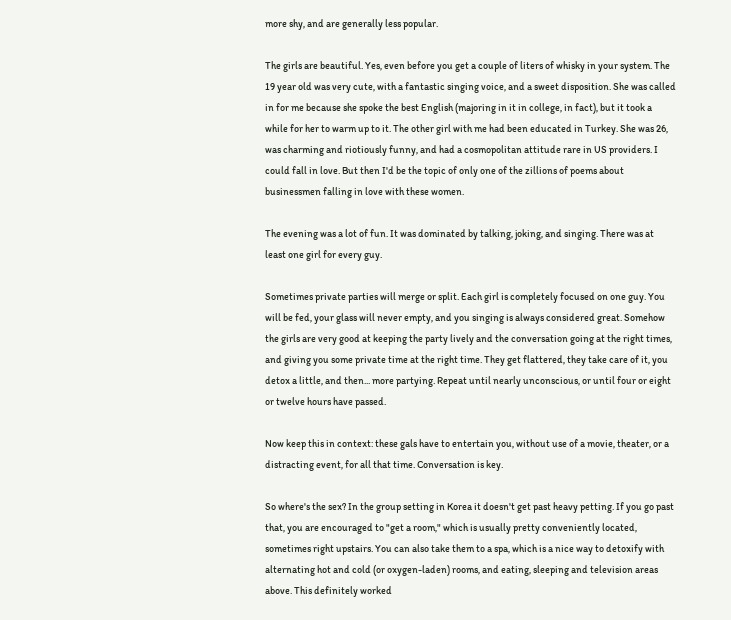more shy, and are generally less popular.

The girls are beautiful. Yes, even before you get a couple of liters of whisky in your system. The 19 year old was very cute, with a fantastic singing voice, and a sweet disposition. She was called in for me because she spoke the best English (majoring in it in college, in fact), but it took a while for her to warm up to it. The other girl with me had been educated in Turkey. She was 26, was charming and riotiously funny, and had a cosmopolitan attitude rare in US providers. I could fall in love. But then I'd be the topic of only one of the zillions of poems about businessmen falling in love with these women.

The evening was a lot of fun. It was dominated by talking, joking, and singing. There was at least one girl for every guy.

Sometimes private parties will merge or split. Each girl is completely focused on one guy. You will be fed, your glass will never empty, and you singing is always considered great. Somehow the girls are very good at keeping the party lively and the conversation going at the right times, and giving you some private time at the right time. They get flattered, they take care of it, you detox a little, and then... more partying. Repeat until nearly unconscious, or until four or eight or twelve hours have passed.

Now keep this in context: these gals have to entertain you, without use of a movie, theater, or a distracting event, for all that time. Conversation is key.

So where's the sex? In the group setting in Korea it doesn't get past heavy petting. If you go past that, you are encouraged to "get a room," which is usually pretty conveniently located, sometimes right upstairs. You can also take them to a spa, which is a nice way to detoxify with alternating hot and cold (or oxygen-laden) rooms, and eating, sleeping and television areas above. This definitely worked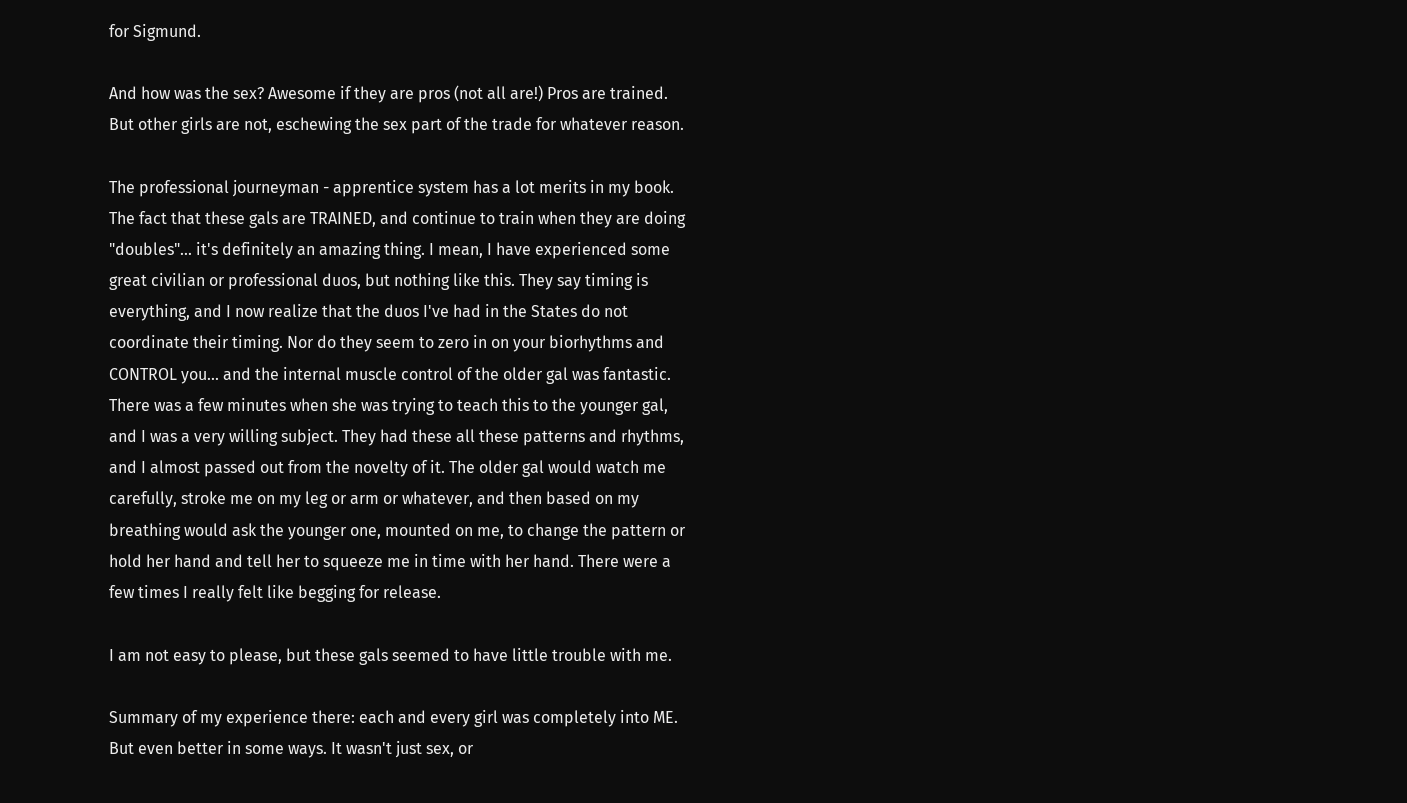for Sigmund.

And how was the sex? Awesome if they are pros (not all are!) Pros are trained. But other girls are not, eschewing the sex part of the trade for whatever reason.

The professional journeyman - apprentice system has a lot merits in my book. The fact that these gals are TRAINED, and continue to train when they are doing "doubles"... it's definitely an amazing thing. I mean, I have experienced some great civilian or professional duos, but nothing like this. They say timing is everything, and I now realize that the duos I've had in the States do not coordinate their timing. Nor do they seem to zero in on your biorhythms and CONTROL you... and the internal muscle control of the older gal was fantastic. There was a few minutes when she was trying to teach this to the younger gal, and I was a very willing subject. They had these all these patterns and rhythms, and I almost passed out from the novelty of it. The older gal would watch me carefully, stroke me on my leg or arm or whatever, and then based on my breathing would ask the younger one, mounted on me, to change the pattern or hold her hand and tell her to squeeze me in time with her hand. There were a few times I really felt like begging for release.

I am not easy to please, but these gals seemed to have little trouble with me.

Summary of my experience there: each and every girl was completely into ME. But even better in some ways. It wasn't just sex, or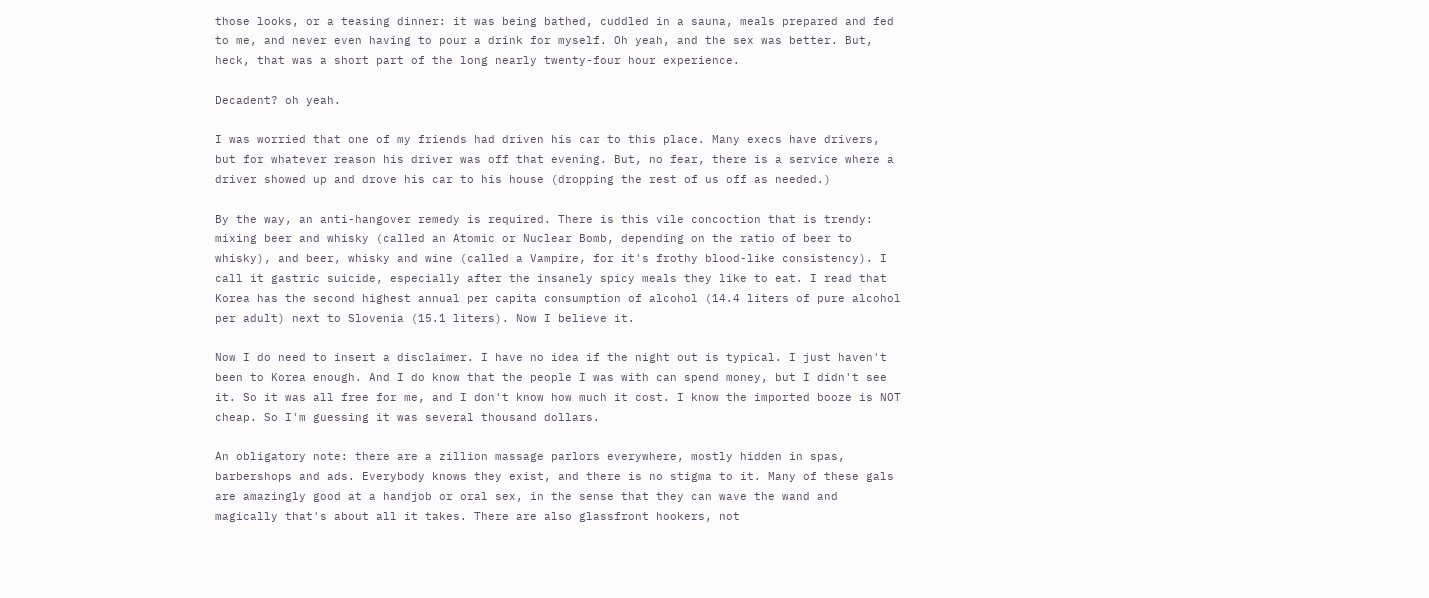those looks, or a teasing dinner: it was being bathed, cuddled in a sauna, meals prepared and fed to me, and never even having to pour a drink for myself. Oh yeah, and the sex was better. But, heck, that was a short part of the long nearly twenty-four hour experience.

Decadent? oh yeah.

I was worried that one of my friends had driven his car to this place. Many execs have drivers, but for whatever reason his driver was off that evening. But, no fear, there is a service where a driver showed up and drove his car to his house (dropping the rest of us off as needed.)

By the way, an anti-hangover remedy is required. There is this vile concoction that is trendy: mixing beer and whisky (called an Atomic or Nuclear Bomb, depending on the ratio of beer to whisky), and beer, whisky and wine (called a Vampire, for it's frothy blood-like consistency). I call it gastric suicide, especially after the insanely spicy meals they like to eat. I read that Korea has the second highest annual per capita consumption of alcohol (14.4 liters of pure alcohol per adult) next to Slovenia (15.1 liters). Now I believe it.

Now I do need to insert a disclaimer. I have no idea if the night out is typical. I just haven't been to Korea enough. And I do know that the people I was with can spend money, but I didn't see it. So it was all free for me, and I don't know how much it cost. I know the imported booze is NOT cheap. So I'm guessing it was several thousand dollars.

An obligatory note: there are a zillion massage parlors everywhere, mostly hidden in spas, barbershops and ads. Everybody knows they exist, and there is no stigma to it. Many of these gals are amazingly good at a handjob or oral sex, in the sense that they can wave the wand and magically that's about all it takes. There are also glassfront hookers, not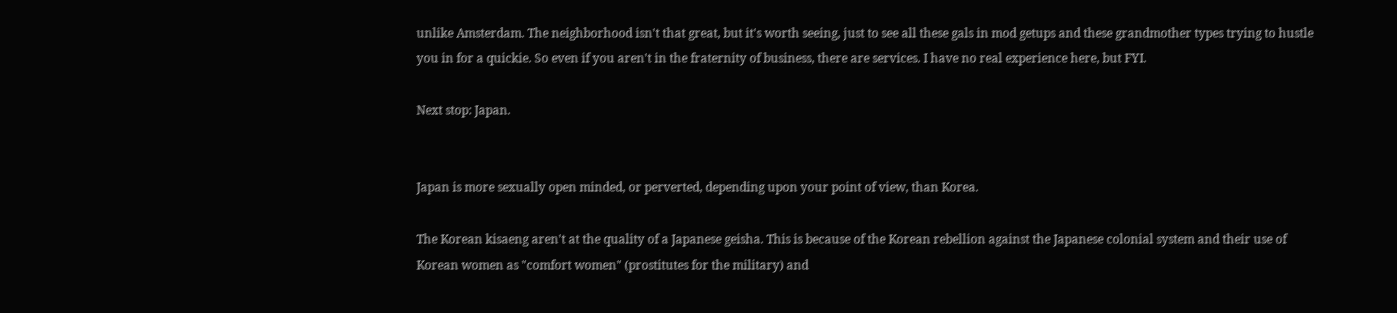unlike Amsterdam. The neighborhood isn't that great, but it's worth seeing, just to see all these gals in mod getups and these grandmother types trying to hustle you in for a quickie. So even if you aren't in the fraternity of business, there are services. I have no real experience here, but FYI.

Next stop: Japan.


Japan is more sexually open minded, or perverted, depending upon your point of view, than Korea.

The Korean kisaeng aren't at the quality of a Japanese geisha. This is because of the Korean rebellion against the Japanese colonial system and their use of Korean women as "comfort women" (prostitutes for the military) and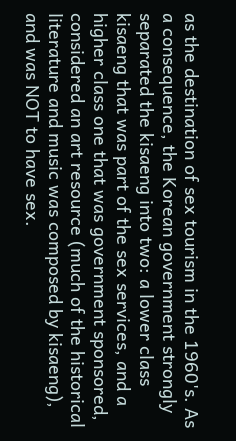as the destination of sex tourism in the 1960's. As a consequence, the Korean government strongly separated the kisaeng into two: a lower class kisaeng that was part of the sex services, and a higher class one that was government sponsored, considered an art resource (much of the historical literature and music was composed by kisaeng), and was NOT to have sex.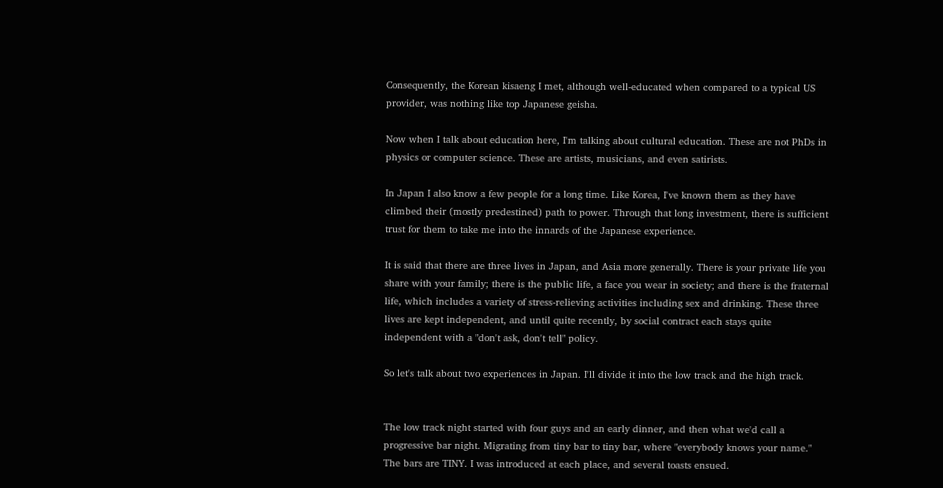Consequently, the Korean kisaeng I met, although well-educated when compared to a typical US provider, was nothing like top Japanese geisha.

Now when I talk about education here, I'm talking about cultural education. These are not PhDs in physics or computer science. These are artists, musicians, and even satirists.

In Japan I also know a few people for a long time. Like Korea, I've known them as they have climbed their (mostly predestined) path to power. Through that long investment, there is sufficient trust for them to take me into the innards of the Japanese experience.

It is said that there are three lives in Japan, and Asia more generally. There is your private life you share with your family; there is the public life, a face you wear in society; and there is the fraternal life, which includes a variety of stress-relieving activities including sex and drinking. These three lives are kept independent, and until quite recently, by social contract each stays quite independent with a "don't ask, don't tell" policy.

So let's talk about two experiences in Japan. I'll divide it into the low track and the high track.


The low track night started with four guys and an early dinner, and then what we'd call a progressive bar night. Migrating from tiny bar to tiny bar, where "everybody knows your name." The bars are TINY. I was introduced at each place, and several toasts ensued.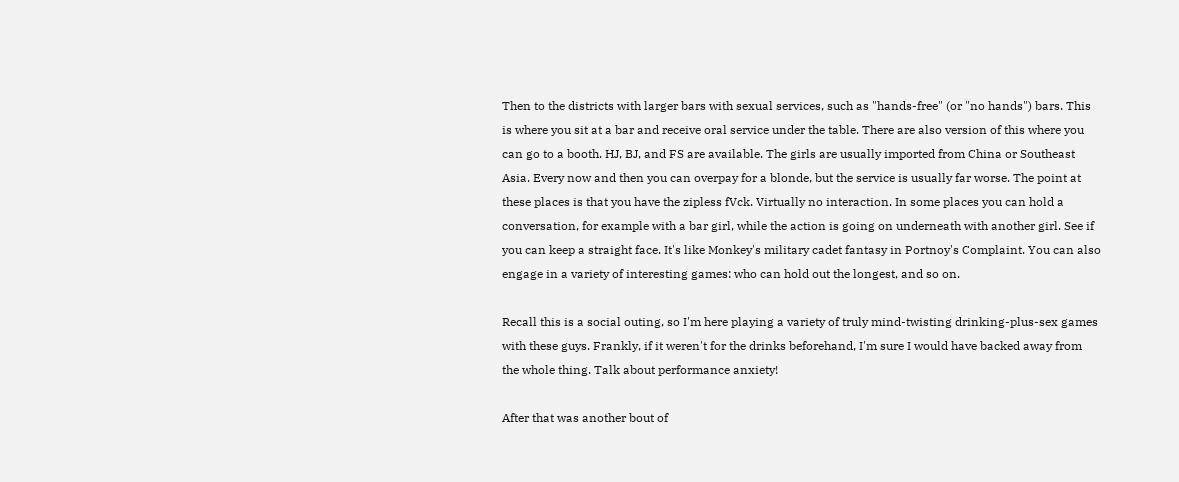Then to the districts with larger bars with sexual services, such as "hands-free" (or "no hands") bars. This is where you sit at a bar and receive oral service under the table. There are also version of this where you can go to a booth. HJ, BJ, and FS are available. The girls are usually imported from China or Southeast Asia. Every now and then you can overpay for a blonde, but the service is usually far worse. The point at these places is that you have the zipless fVck. Virtually no interaction. In some places you can hold a conversation, for example with a bar girl, while the action is going on underneath with another girl. See if you can keep a straight face. It's like Monkey's military cadet fantasy in Portnoy's Complaint. You can also engage in a variety of interesting games: who can hold out the longest, and so on.

Recall this is a social outing, so I'm here playing a variety of truly mind-twisting drinking-plus-sex games with these guys. Frankly, if it weren't for the drinks beforehand, I'm sure I would have backed away from the whole thing. Talk about performance anxiety!

After that was another bout of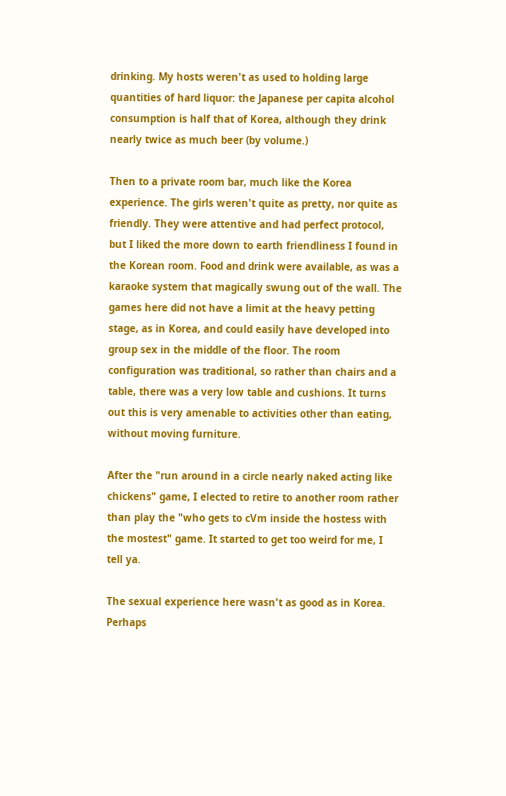drinking. My hosts weren't as used to holding large quantities of hard liquor: the Japanese per capita alcohol consumption is half that of Korea, although they drink nearly twice as much beer (by volume.)

Then to a private room bar, much like the Korea experience. The girls weren't quite as pretty, nor quite as friendly. They were attentive and had perfect protocol, but I liked the more down to earth friendliness I found in the Korean room. Food and drink were available, as was a karaoke system that magically swung out of the wall. The games here did not have a limit at the heavy petting stage, as in Korea, and could easily have developed into group sex in the middle of the floor. The room configuration was traditional, so rather than chairs and a table, there was a very low table and cushions. It turns out this is very amenable to activities other than eating, without moving furniture.

After the "run around in a circle nearly naked acting like chickens" game, I elected to retire to another room rather than play the "who gets to cVm inside the hostess with the mostest" game. It started to get too weird for me, I tell ya.

The sexual experience here wasn't as good as in Korea. Perhaps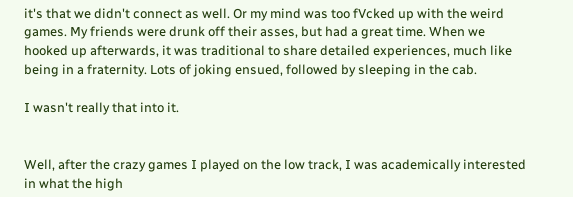it's that we didn't connect as well. Or my mind was too fVcked up with the weird games. My friends were drunk off their asses, but had a great time. When we hooked up afterwards, it was traditional to share detailed experiences, much like being in a fraternity. Lots of joking ensued, followed by sleeping in the cab.

I wasn't really that into it.


Well, after the crazy games I played on the low track, I was academically interested in what the high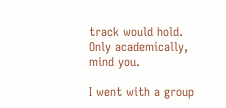track would hold. Only academically, mind you.

I went with a group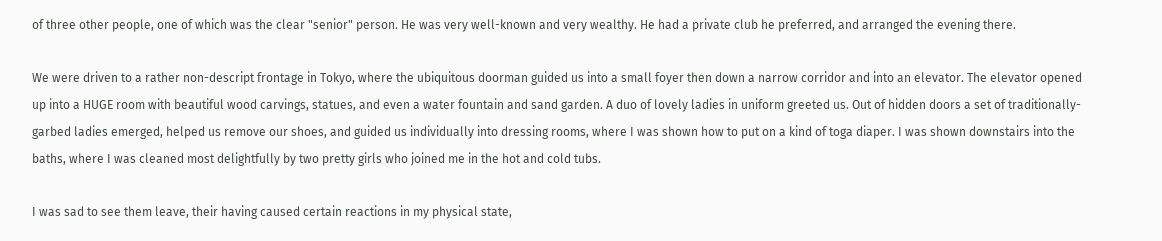of three other people, one of which was the clear "senior" person. He was very well-known and very wealthy. He had a private club he preferred, and arranged the evening there.

We were driven to a rather non-descript frontage in Tokyo, where the ubiquitous doorman guided us into a small foyer then down a narrow corridor and into an elevator. The elevator opened up into a HUGE room with beautiful wood carvings, statues, and even a water fountain and sand garden. A duo of lovely ladies in uniform greeted us. Out of hidden doors a set of traditionally-garbed ladies emerged, helped us remove our shoes, and guided us individually into dressing rooms, where I was shown how to put on a kind of toga diaper. I was shown downstairs into the baths, where I was cleaned most delightfully by two pretty girls who joined me in the hot and cold tubs.

I was sad to see them leave, their having caused certain reactions in my physical state,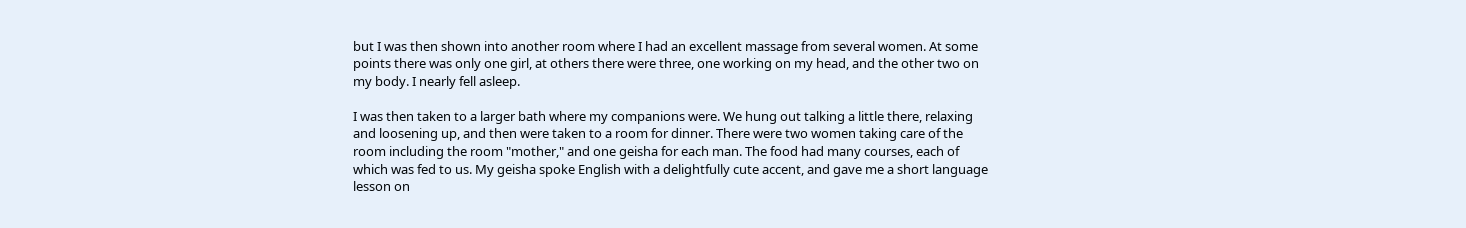but I was then shown into another room where I had an excellent massage from several women. At some points there was only one girl, at others there were three, one working on my head, and the other two on my body. I nearly fell asleep.

I was then taken to a larger bath where my companions were. We hung out talking a little there, relaxing and loosening up, and then were taken to a room for dinner. There were two women taking care of the room including the room "mother," and one geisha for each man. The food had many courses, each of which was fed to us. My geisha spoke English with a delightfully cute accent, and gave me a short language lesson on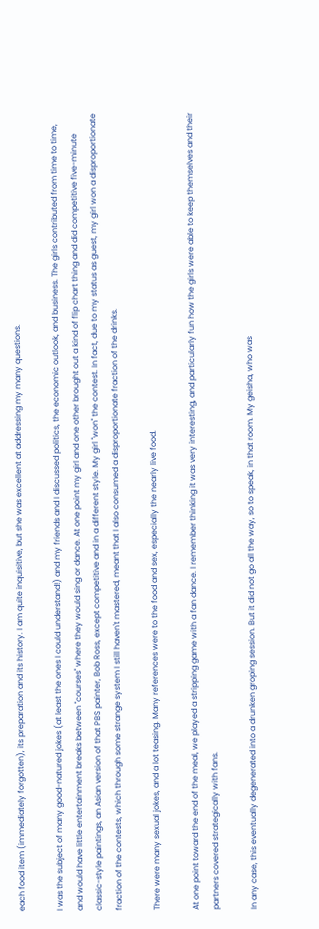each food item (immediately forgotten), its preparation and its history. I am quite inquisitive, but she was excellent at addressing my many questions.

I was the subject of many good-natured jokes (at least the ones I could understand!) and my friends and I discussed politics, the economic outlook, and business. The girls contributed from time to time, and would have little entertainment breaks between "courses" where they would sing or dance. At one point my girl and one other brought out a kind of flip chart thing and did competitive five-minute classic-style paintings, an Asian version of that PBS painter, Bob Ross, except competitive and in a different style. My girl "won" the contest. In fact, due to my status as guest, my girl won a disproportionate fraction of the contests, which through some strange system I still haven't mastered, meant that I also consumed a disproportionate fraction of the drinks.

There were many sexual jokes, and a lot teasing. Many references were to the food and sex, especially the nearly live food.

At one point toward the end of the meal, we played a stripping game with a fan dance. I remember thinking it was very interesting, and particularly fun how the girls were able to keep themselves and their partners covered strategically with fans.

In any case, this eventually degenerated into a drunken groping session. But it did not go all the way, so to speak, in that room. My geisha, who was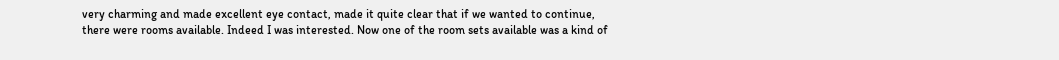very charming and made excellent eye contact, made it quite clear that if we wanted to continue, there were rooms available. Indeed I was interested. Now one of the room sets available was a kind of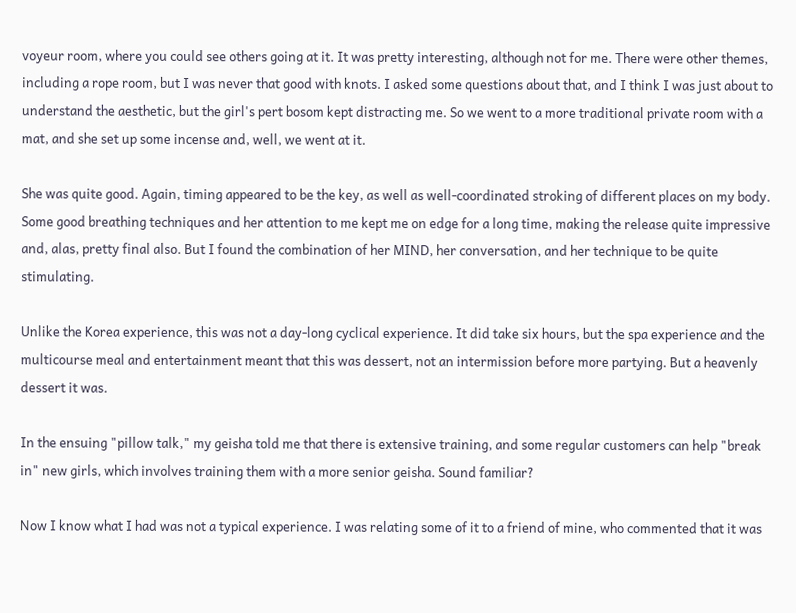voyeur room, where you could see others going at it. It was pretty interesting, although not for me. There were other themes, including a rope room, but I was never that good with knots. I asked some questions about that, and I think I was just about to understand the aesthetic, but the girl's pert bosom kept distracting me. So we went to a more traditional private room with a mat, and she set up some incense and, well, we went at it.

She was quite good. Again, timing appeared to be the key, as well as well-coordinated stroking of different places on my body. Some good breathing techniques and her attention to me kept me on edge for a long time, making the release quite impressive and, alas, pretty final also. But I found the combination of her MIND, her conversation, and her technique to be quite stimulating.

Unlike the Korea experience, this was not a day-long cyclical experience. It did take six hours, but the spa experience and the multicourse meal and entertainment meant that this was dessert, not an intermission before more partying. But a heavenly dessert it was.

In the ensuing "pillow talk," my geisha told me that there is extensive training, and some regular customers can help "break in" new girls, which involves training them with a more senior geisha. Sound familiar?

Now I know what I had was not a typical experience. I was relating some of it to a friend of mine, who commented that it was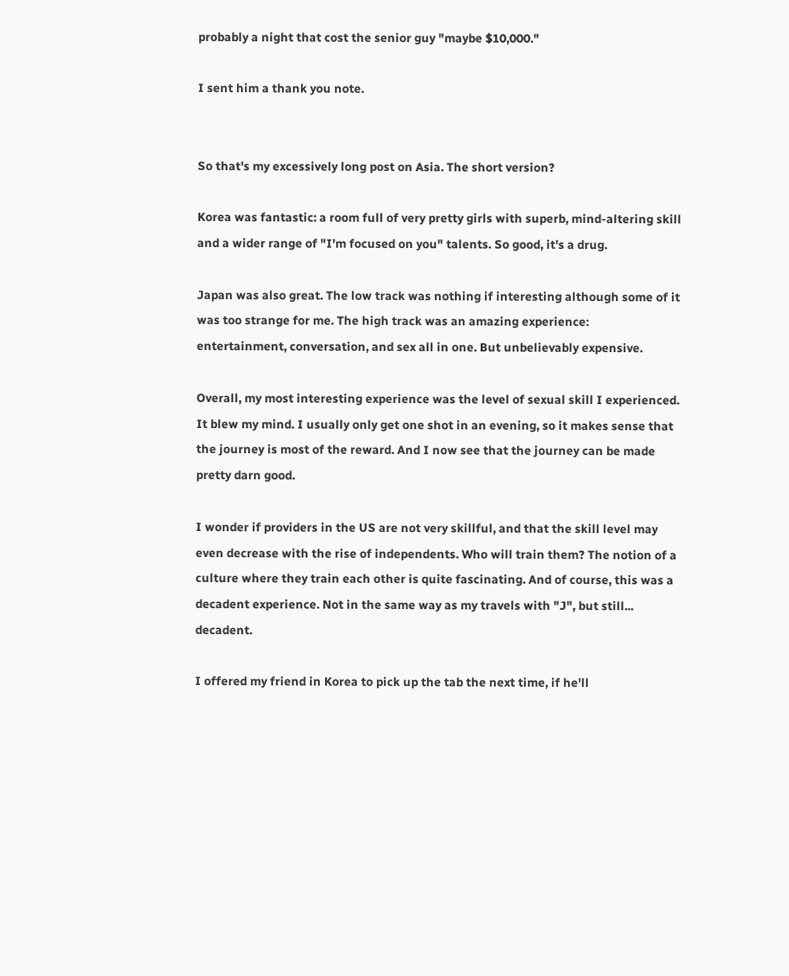probably a night that cost the senior guy "maybe $10,000."

I sent him a thank you note.


So that's my excessively long post on Asia. The short version?

Korea was fantastic: a room full of very pretty girls with superb, mind-altering skill and a wider range of "I'm focused on you" talents. So good, it's a drug.

Japan was also great. The low track was nothing if interesting although some of it was too strange for me. The high track was an amazing experience: entertainment, conversation, and sex all in one. But unbelievably expensive.

Overall, my most interesting experience was the level of sexual skill I experienced. It blew my mind. I usually only get one shot in an evening, so it makes sense that the journey is most of the reward. And I now see that the journey can be made pretty darn good.

I wonder if providers in the US are not very skillful, and that the skill level may even decrease with the rise of independents. Who will train them? The notion of a culture where they train each other is quite fascinating. And of course, this was a decadent experience. Not in the same way as my travels with "J", but still... decadent.

I offered my friend in Korea to pick up the tab the next time, if he'll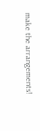make the arrangements!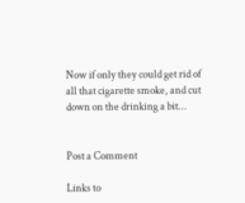Now if only they could get rid of all that cigarette smoke, and cut down on the drinking a bit...


Post a Comment

Links to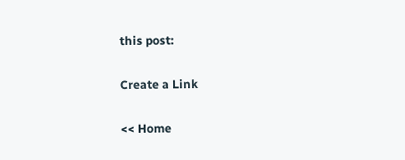this post:

Create a Link

<< Home